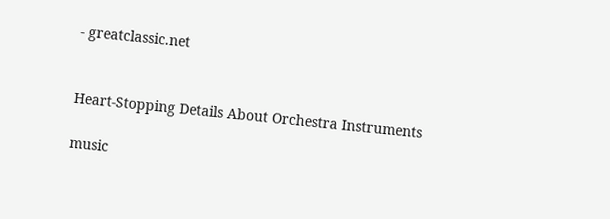- greatclassic.net


Heart-Stopping Details About Orchestra Instruments

music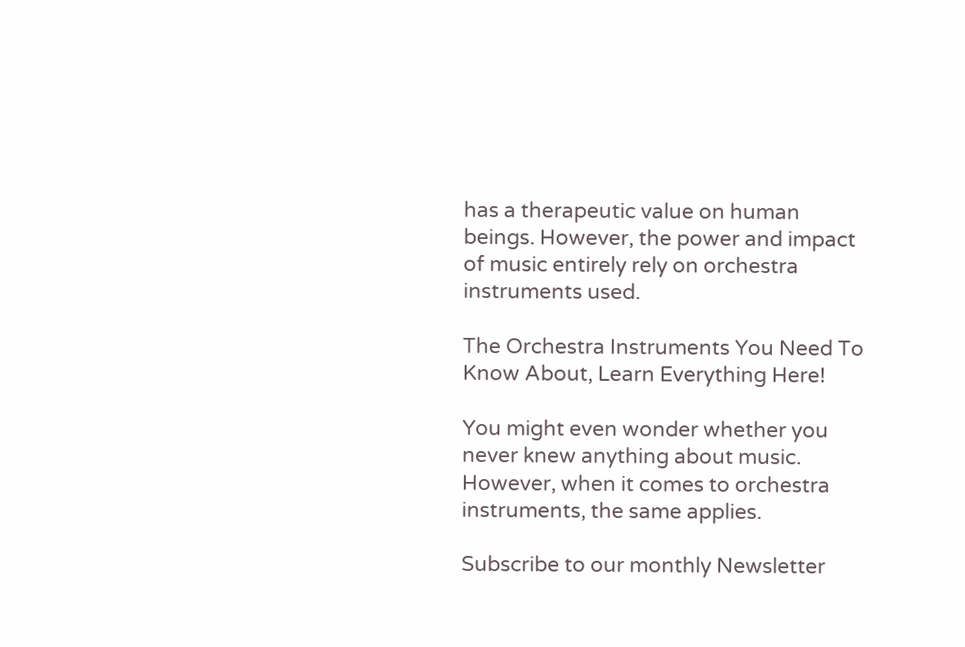has a therapeutic value on human beings. However, the power and impact of music entirely rely on orchestra instruments used.

The Orchestra Instruments You Need To Know About, Learn Everything Here!

You might even wonder whether you never knew anything about music. However, when it comes to orchestra instruments, the same applies.

Subscribe to our monthly Newsletter